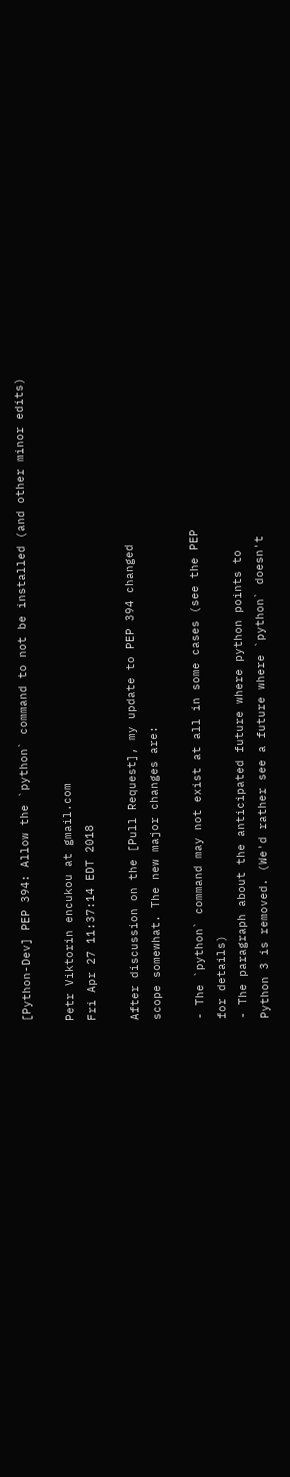[Python-Dev] PEP 394: Allow the `python` command to not be installed (and other minor edits)

Petr Viktorin encukou at gmail.com
Fri Apr 27 11:37:14 EDT 2018

After discussion on the [Pull Request], my update to PEP 394 changed
scope somewhat. The new major changes are:

- The `python` command may not exist at all in some cases (see the PEP
for details)
- The paragraph about the anticipated future where python points to
Python 3 is removed. (We'd rather see a future where `python` doesn't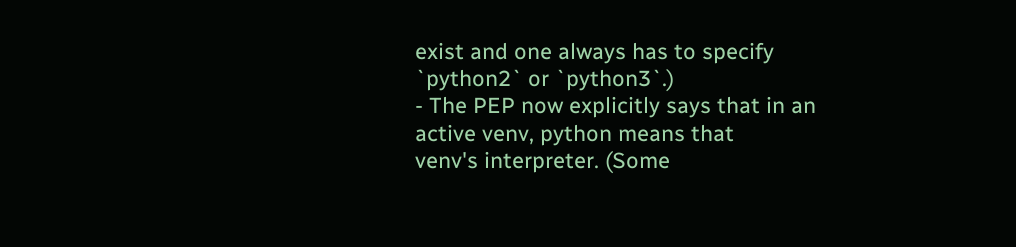exist and one always has to specify `python2` or `python3`.)
- The PEP now explicitly says that in an active venv, python means that
venv's interpreter. (Some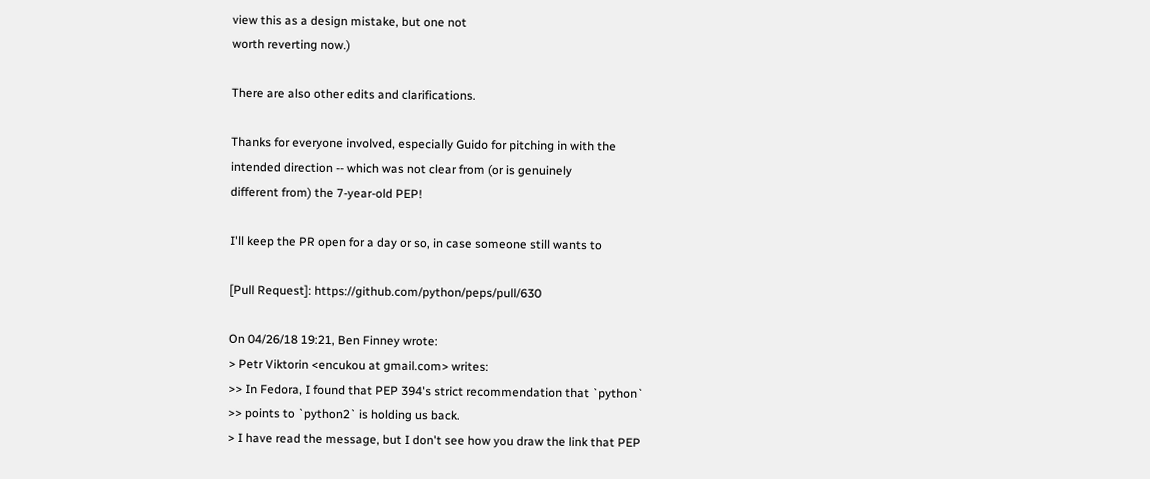view this as a design mistake, but one not
worth reverting now.)

There are also other edits and clarifications.

Thanks for everyone involved, especially Guido for pitching in with the
intended direction -- which was not clear from (or is genuinely
different from) the 7-year-old PEP!

I'll keep the PR open for a day or so, in case someone still wants to

[Pull Request]: https://github.com/python/peps/pull/630

On 04/26/18 19:21, Ben Finney wrote:
> Petr Viktorin <encukou at gmail.com> writes:
>> In Fedora, I found that PEP 394's strict recommendation that `python`
>> points to `python2` is holding us back.
> I have read the message, but I don't see how you draw the link that PEP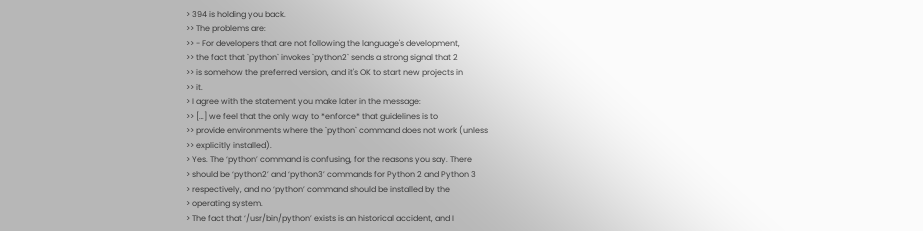> 394 is holding you back.
>> The problems are:
>> - For developers that are not following the language's development,
>> the fact that `python` invokes `python2` sends a strong signal that 2
>> is somehow the preferred version, and it's OK to start new projects in
>> it.
> I agree with the statement you make later in the message:
>> […] we feel that the only way to *enforce* that guidelines is to
>> provide environments where the `python` command does not work (unless
>> explicitly installed).
> Yes. The ‘python’ command is confusing, for the reasons you say. There
> should be ‘python2’ and ‘python3’ commands for Python 2 and Python 3
> respectively, and no ‘python’ command should be installed by the
> operating system.
> The fact that ‘/usr/bin/python’ exists is an historical accident, and I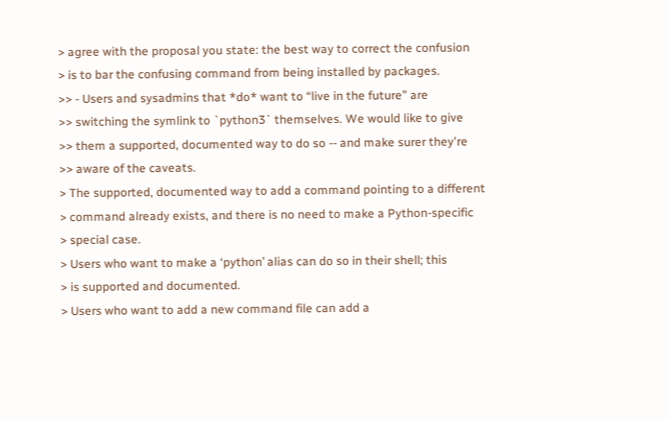> agree with the proposal you state: the best way to correct the confusion
> is to bar the confusing command from being installed by packages.
>> - Users and sysadmins that *do* want to “live in the future” are
>> switching the symlink to `python3` themselves. We would like to give
>> them a supported, documented way to do so -- and make surer they're
>> aware of the caveats.
> The supported, documented way to add a command pointing to a different
> command already exists, and there is no need to make a Python-specific
> special case.
> Users who want to make a ‘python’ alias can do so in their shell; this
> is supported and documented.
> Users who want to add a new command file can add a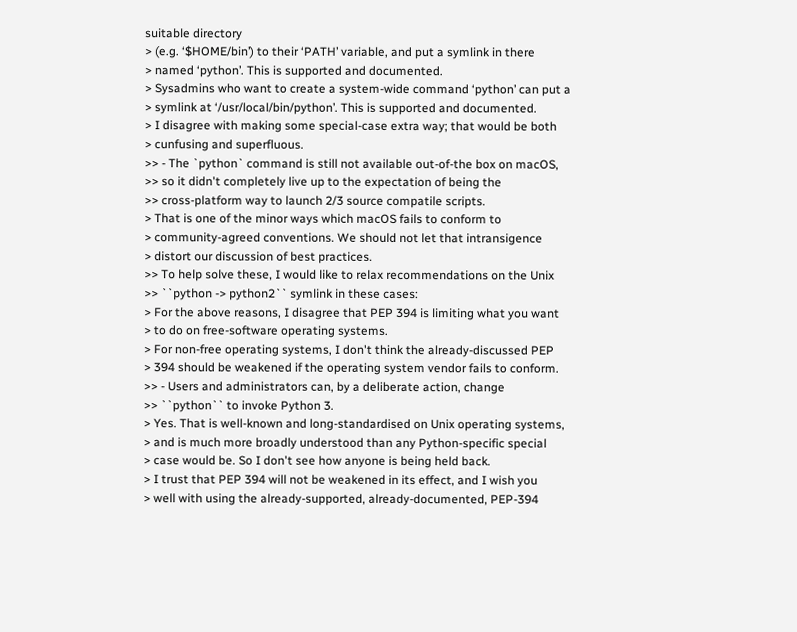suitable directory
> (e.g. ‘$HOME/bin’) to their ‘PATH’ variable, and put a symlink in there
> named ‘python’. This is supported and documented.
> Sysadmins who want to create a system-wide command ‘python’ can put a
> symlink at ‘/usr/local/bin/python’. This is supported and documented.
> I disagree with making some special-case extra way; that would be both
> cunfusing and superfluous.
>> - The `python` command is still not available out-of-the box on macOS,
>> so it didn't completely live up to the expectation of being the
>> cross-platform way to launch 2/3 source compatile scripts.
> That is one of the minor ways which macOS fails to conform to
> community-agreed conventions. We should not let that intransigence
> distort our discussion of best practices.
>> To help solve these, I would like to relax recommendations on the Unix
>> ``python -> python2`` symlink in these cases:
> For the above reasons, I disagree that PEP 394 is limiting what you want
> to do on free-software operating systems.
> For non-free operating systems, I don't think the already-discussed PEP
> 394 should be weakened if the operating system vendor fails to conform.
>> - Users and administrators can, by a deliberate action, change
>> ``python`` to invoke Python 3.
> Yes. That is well-known and long-standardised on Unix operating systems,
> and is much more broadly understood than any Python-specific special
> case would be. So I don't see how anyone is being held back.
> I trust that PEP 394 will not be weakened in its effect, and I wish you
> well with using the already-supported, already-documented, PEP-394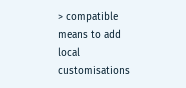> compatible means to add local customisations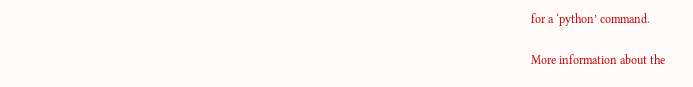for a ‘python’ command.

More information about the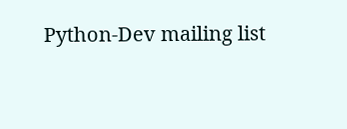Python-Dev mailing list